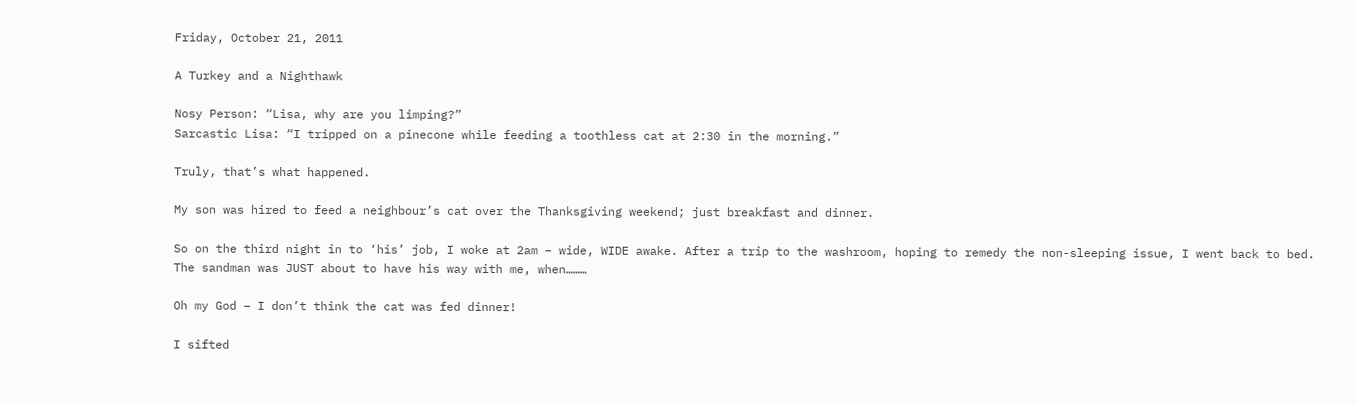Friday, October 21, 2011

A Turkey and a Nighthawk

Nosy Person: “Lisa, why are you limping?”
Sarcastic Lisa: “I tripped on a pinecone while feeding a toothless cat at 2:30 in the morning.”

Truly, that’s what happened.

My son was hired to feed a neighbour’s cat over the Thanksgiving weekend; just breakfast and dinner.

So on the third night in to ‘his’ job, I woke at 2am – wide, WIDE awake. After a trip to the washroom, hoping to remedy the non-sleeping issue, I went back to bed. The sandman was JUST about to have his way with me, when………

Oh my God – I don’t think the cat was fed dinner!

I sifted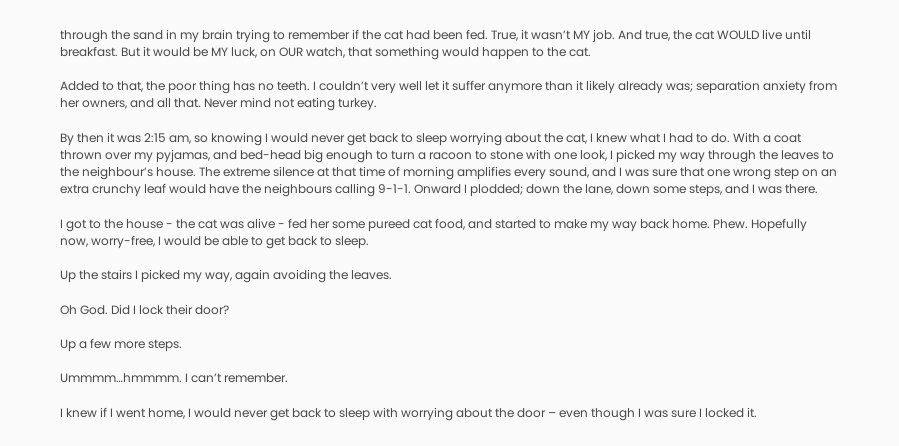through the sand in my brain trying to remember if the cat had been fed. True, it wasn’t MY job. And true, the cat WOULD live until breakfast. But it would be MY luck, on OUR watch, that something would happen to the cat.

Added to that, the poor thing has no teeth. I couldn’t very well let it suffer anymore than it likely already was; separation anxiety from her owners, and all that. Never mind not eating turkey.

By then it was 2:15 am, so knowing I would never get back to sleep worrying about the cat, I knew what I had to do. With a coat thrown over my pyjamas, and bed-head big enough to turn a racoon to stone with one look, I picked my way through the leaves to the neighbour’s house. The extreme silence at that time of morning amplifies every sound, and I was sure that one wrong step on an extra crunchy leaf would have the neighbours calling 9-1-1. Onward I plodded; down the lane, down some steps, and I was there.

I got to the house - the cat was alive - fed her some pureed cat food, and started to make my way back home. Phew. Hopefully now, worry-free, I would be able to get back to sleep.

Up the stairs I picked my way, again avoiding the leaves.

Oh God. Did I lock their door?

Up a few more steps.

Ummmm…hmmmm. I can’t remember.

I knew if I went home, I would never get back to sleep with worrying about the door – even though I was sure I locked it.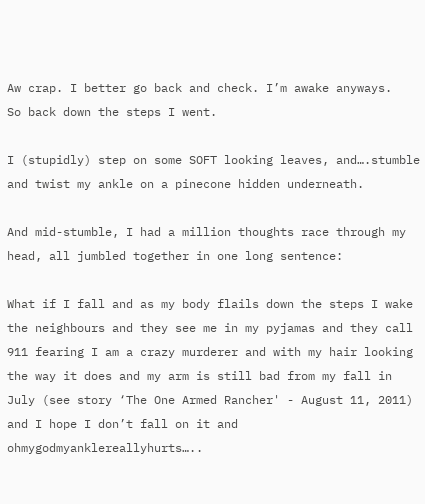Aw crap. I better go back and check. I’m awake anyways.
So back down the steps I went.

I (stupidly) step on some SOFT looking leaves, and….stumble and twist my ankle on a pinecone hidden underneath.

And mid-stumble, I had a million thoughts race through my head, all jumbled together in one long sentence:

What if I fall and as my body flails down the steps I wake the neighbours and they see me in my pyjamas and they call 911 fearing I am a crazy murderer and with my hair looking the way it does and my arm is still bad from my fall in July (see story ‘The One Armed Rancher' - August 11, 2011) and I hope I don’t fall on it and ohmygodmyanklereallyhurts…..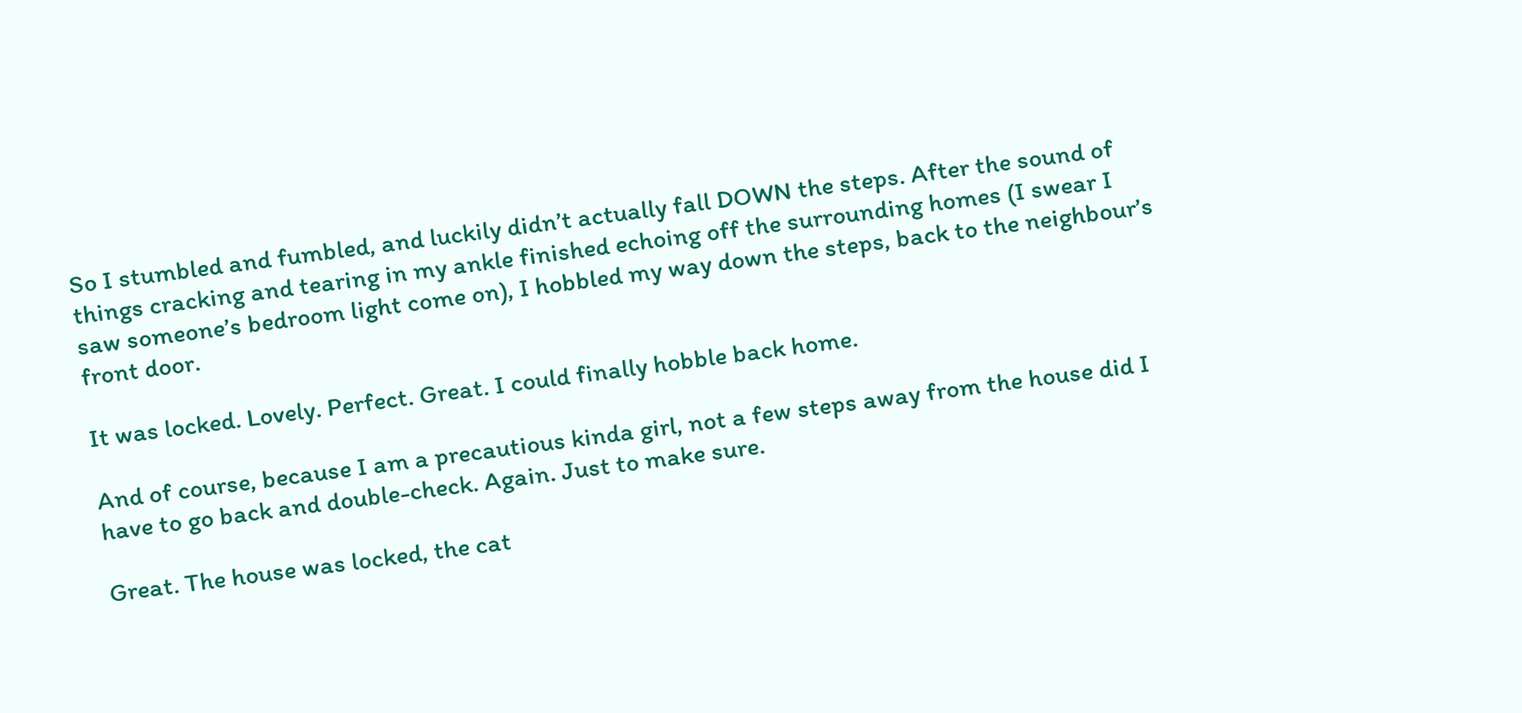So I stumbled and fumbled, and luckily didn’t actually fall DOWN the steps. After the sound of things cracking and tearing in my ankle finished echoing off the surrounding homes (I swear I saw someone’s bedroom light come on), I hobbled my way down the steps, back to the neighbour’s front door.

It was locked. Lovely. Perfect. Great. I could finally hobble back home.

And of course, because I am a precautious kinda girl, not a few steps away from the house did I have to go back and double-check. Again. Just to make sure.

Great. The house was locked, the cat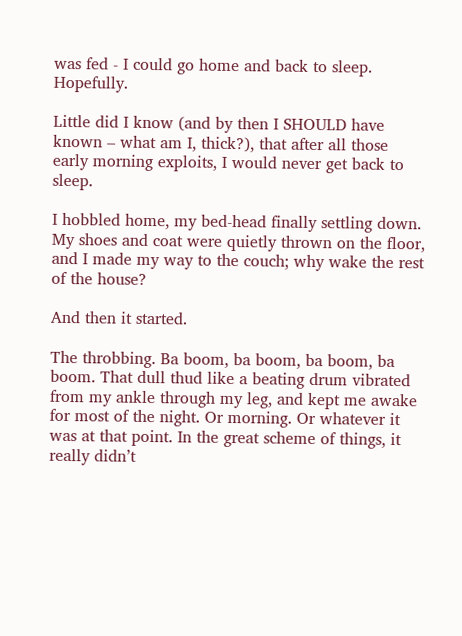was fed - I could go home and back to sleep. Hopefully.

Little did I know (and by then I SHOULD have known – what am I, thick?), that after all those early morning exploits, I would never get back to sleep.

I hobbled home, my bed-head finally settling down. My shoes and coat were quietly thrown on the floor, and I made my way to the couch; why wake the rest of the house?

And then it started.

The throbbing. Ba boom, ba boom, ba boom, ba boom. That dull thud like a beating drum vibrated from my ankle through my leg, and kept me awake for most of the night. Or morning. Or whatever it was at that point. In the great scheme of things, it really didn’t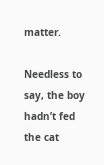matter.

Needless to say, the boy hadn’t fed the cat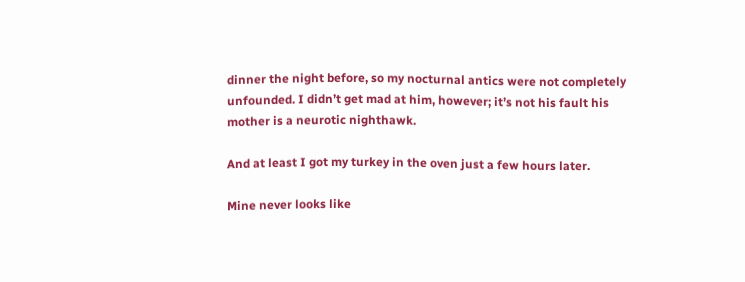dinner the night before, so my nocturnal antics were not completely unfounded. I didn’t get mad at him, however; it’s not his fault his mother is a neurotic nighthawk.

And at least I got my turkey in the oven just a few hours later.

Mine never looks like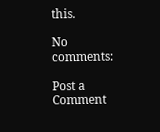this.

No comments:

Post a Comment